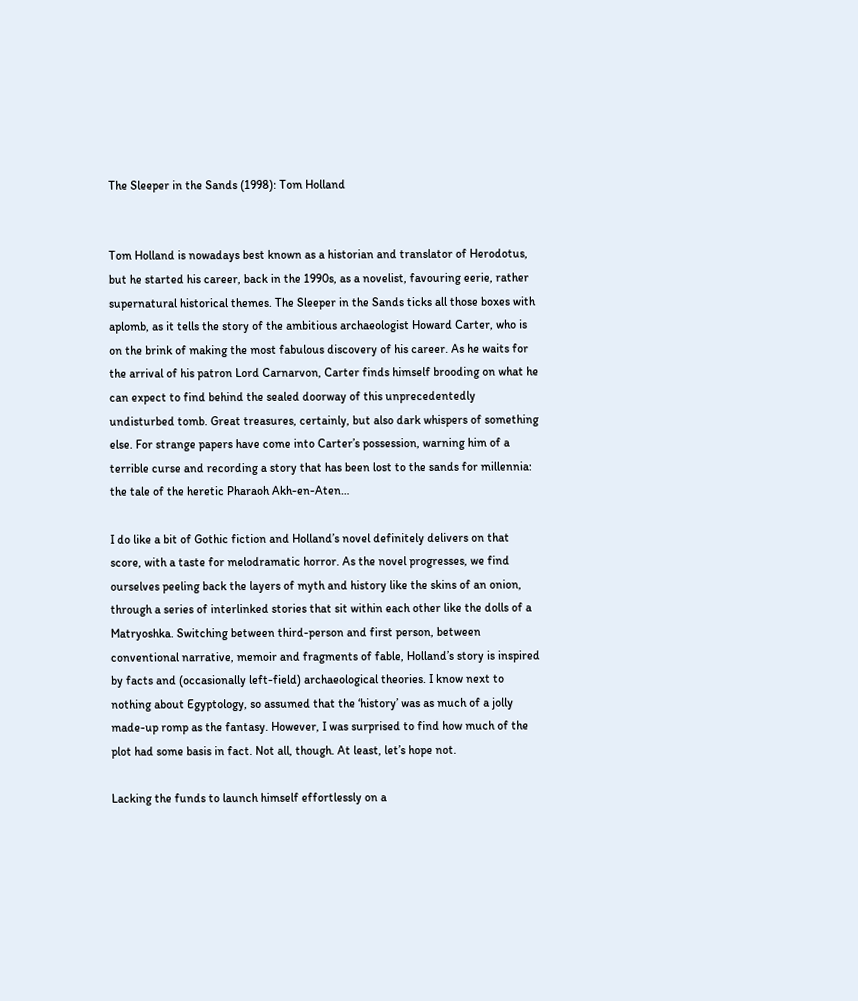The Sleeper in the Sands (1998): Tom Holland


Tom Holland is nowadays best known as a historian and translator of Herodotus, but he started his career, back in the 1990s, as a novelist, favouring eerie, rather supernatural historical themes. The Sleeper in the Sands ticks all those boxes with aplomb, as it tells the story of the ambitious archaeologist Howard Carter, who is on the brink of making the most fabulous discovery of his career. As he waits for the arrival of his patron Lord Carnarvon, Carter finds himself brooding on what he can expect to find behind the sealed doorway of this unprecedentedly undisturbed tomb. Great treasures, certainly, but also dark whispers of something else. For strange papers have come into Carter’s possession, warning him of a terrible curse and recording a story that has been lost to the sands for millennia: the tale of the heretic Pharaoh Akh-en-Aten…

I do like a bit of Gothic fiction and Holland’s novel definitely delivers on that score, with a taste for melodramatic horror. As the novel progresses, we find ourselves peeling back the layers of myth and history like the skins of an onion, through a series of interlinked stories that sit within each other like the dolls of a Matryoshka. Switching between third-person and first person, between conventional narrative, memoir and fragments of fable, Holland’s story is inspired by facts and (occasionally left-field) archaeological theories. I know next to nothing about Egyptology, so assumed that the ‘history’ was as much of a jolly made-up romp as the fantasy. However, I was surprised to find how much of the plot had some basis in fact. Not all, though. At least, let’s hope not.

Lacking the funds to launch himself effortlessly on a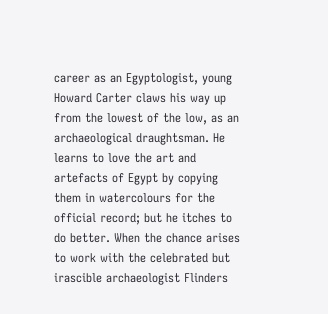career as an Egyptologist, young Howard Carter claws his way up from the lowest of the low, as an archaeological draughtsman. He learns to love the art and artefacts of Egypt by copying them in watercolours for the official record; but he itches to do better. When the chance arises to work with the celebrated but irascible archaeologist Flinders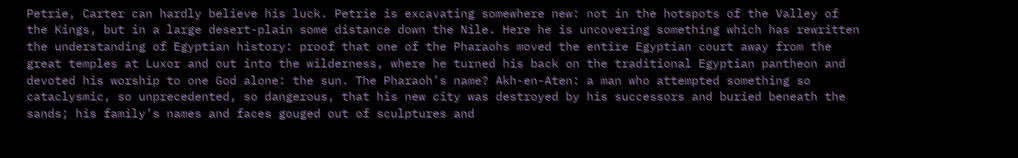Petrie, Carter can hardly believe his luck. Petrie is excavating somewhere new: not in the hotspots of the Valley of the Kings, but in a large desert-plain some distance down the Nile. Here he is uncovering something which has rewritten the understanding of Egyptian history: proof that one of the Pharaohs moved the entire Egyptian court away from the great temples at Luxor and out into the wilderness, where he turned his back on the traditional Egyptian pantheon and devoted his worship to one God alone: the sun. The Pharaoh’s name? Akh-en-Aten: a man who attempted something so cataclysmic, so unprecedented, so dangerous, that his new city was destroyed by his successors and buried beneath the sands; his family’s names and faces gouged out of sculptures and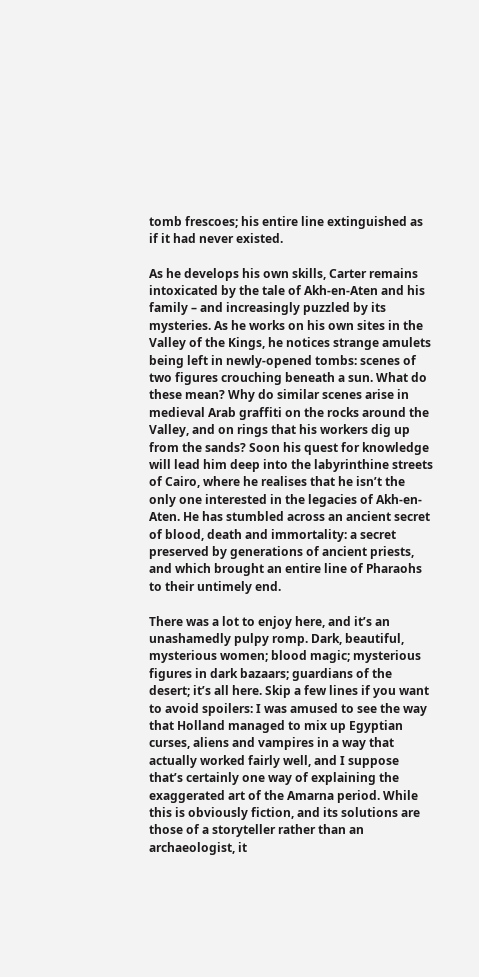tomb frescoes; his entire line extinguished as if it had never existed.

As he develops his own skills, Carter remains intoxicated by the tale of Akh-en-Aten and his family – and increasingly puzzled by its mysteries. As he works on his own sites in the Valley of the Kings, he notices strange amulets being left in newly-opened tombs: scenes of two figures crouching beneath a sun. What do these mean? Why do similar scenes arise in medieval Arab graffiti on the rocks around the Valley, and on rings that his workers dig up from the sands? Soon his quest for knowledge will lead him deep into the labyrinthine streets of Cairo, where he realises that he isn’t the only one interested in the legacies of Akh-en-Aten. He has stumbled across an ancient secret of blood, death and immortality: a secret preserved by generations of ancient priests, and which brought an entire line of Pharaohs to their untimely end.

There was a lot to enjoy here, and it’s an unashamedly pulpy romp. Dark, beautiful, mysterious women; blood magic; mysterious figures in dark bazaars; guardians of the desert; it’s all here. Skip a few lines if you want to avoid spoilers: I was amused to see the way that Holland managed to mix up Egyptian curses, aliens and vampires in a way that actually worked fairly well, and I suppose that’s certainly one way of explaining the exaggerated art of the Amarna period. While this is obviously fiction, and its solutions are those of a storyteller rather than an archaeologist, it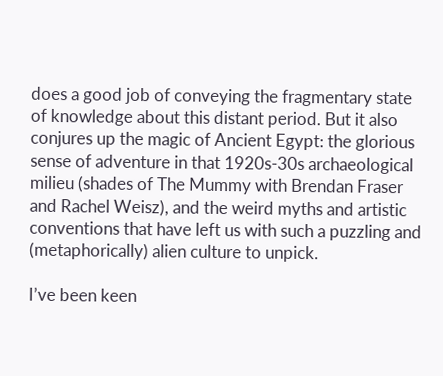does a good job of conveying the fragmentary state of knowledge about this distant period. But it also conjures up the magic of Ancient Egypt: the glorious sense of adventure in that 1920s-30s archaeological milieu (shades of The Mummy with Brendan Fraser and Rachel Weisz), and the weird myths and artistic conventions that have left us with such a puzzling and (metaphorically) alien culture to unpick.

I’ve been keen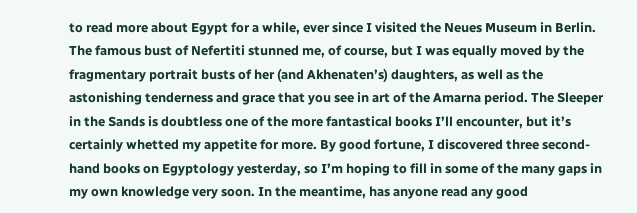to read more about Egypt for a while, ever since I visited the Neues Museum in Berlin. The famous bust of Nefertiti stunned me, of course, but I was equally moved by the fragmentary portrait busts of her (and Akhenaten’s) daughters, as well as the astonishing tenderness and grace that you see in art of the Amarna period. The Sleeper in the Sands is doubtless one of the more fantastical books I’ll encounter, but it’s certainly whetted my appetite for more. By good fortune, I discovered three second-hand books on Egyptology yesterday, so I’m hoping to fill in some of the many gaps in my own knowledge very soon. In the meantime, has anyone read any good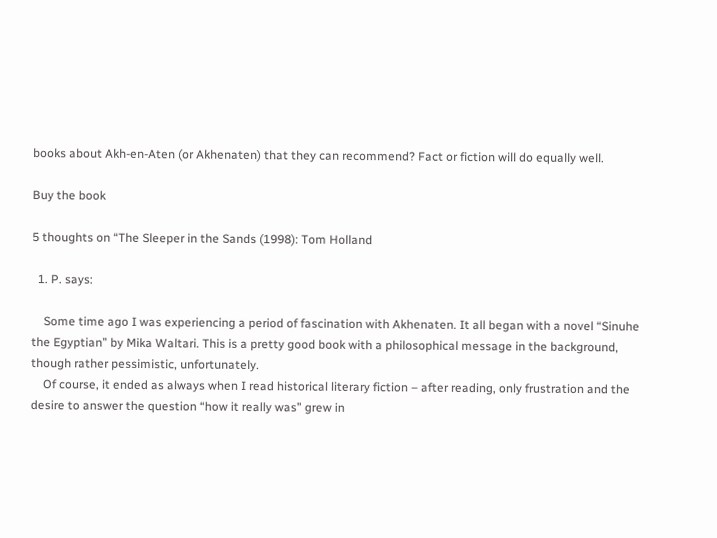books about Akh-en-Aten (or Akhenaten) that they can recommend? Fact or fiction will do equally well.

Buy the book

5 thoughts on “The Sleeper in the Sands (1998): Tom Holland

  1. P. says:

    Some time ago I was experiencing a period of fascination with Akhenaten. It all began with a novel “Sinuhe the Egyptian” by Mika Waltari. This is a pretty good book with a philosophical message in the background, though rather pessimistic, unfortunately.
    Of course, it ended as always when I read historical literary fiction – after reading, only frustration and the desire to answer the question “how it really was” grew in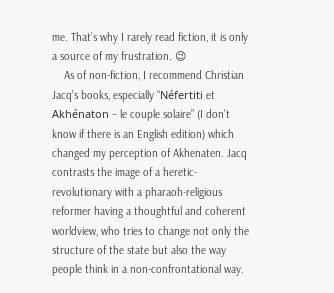me. That’s why I rarely read fiction, it is only a source of my frustration. 😉
    As of non-fiction, I recommend Christian Jacq’s books, especially “Néfertiti et Akhénaton – le couple solaire” (I don’t know if there is an English edition) which changed my perception of Akhenaten. Jacq contrasts the image of a heretic-revolutionary with a pharaoh-religious reformer having a thoughtful and coherent worldview, who tries to change not only the structure of the state but also the way people think in a non-confrontational way.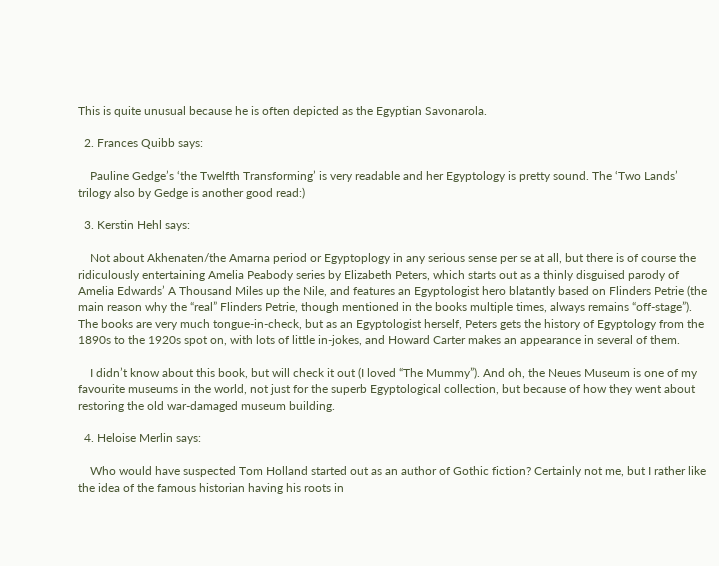This is quite unusual because he is often depicted as the Egyptian Savonarola.

  2. Frances Quibb says:

    Pauline Gedge’s ‘the Twelfth Transforming’ is very readable and her Egyptology is pretty sound. The ‘Two Lands’ trilogy also by Gedge is another good read:)

  3. Kerstin Hehl says:

    Not about Akhenaten/the Amarna period or Egyptoplogy in any serious sense per se at all, but there is of course the ridiculously entertaining Amelia Peabody series by Elizabeth Peters, which starts out as a thinly disguised parody of Amelia Edwards’ A Thousand Miles up the Nile, and features an Egyptologist hero blatantly based on Flinders Petrie (the main reason why the “real” Flinders Petrie, though mentioned in the books multiple times, always remains “off-stage”). The books are very much tongue-in-check, but as an Egyptologist herself, Peters gets the history of Egyptology from the 1890s to the 1920s spot on, with lots of little in-jokes, and Howard Carter makes an appearance in several of them.

    I didn’t know about this book, but will check it out (I loved “The Mummy”). And oh, the Neues Museum is one of my favourite museums in the world, not just for the superb Egyptological collection, but because of how they went about restoring the old war-damaged museum building.

  4. Heloise Merlin says:

    Who would have suspected Tom Holland started out as an author of Gothic fiction? Certainly not me, but I rather like the idea of the famous historian having his roots in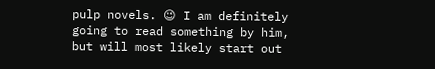pulp novels. 😉 I am definitely going to read something by him, but will most likely start out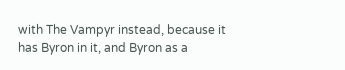with The Vampyr instead, because it has Byron in it, and Byron as a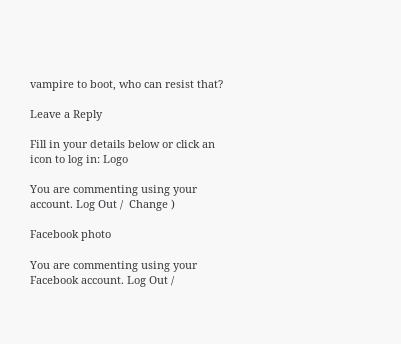vampire to boot, who can resist that?

Leave a Reply

Fill in your details below or click an icon to log in: Logo

You are commenting using your account. Log Out /  Change )

Facebook photo

You are commenting using your Facebook account. Log Out /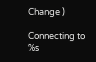Change )

Connecting to %s